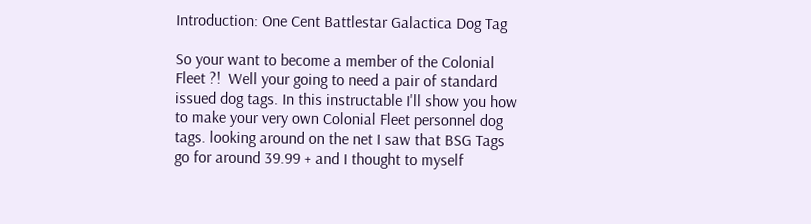Introduction: One Cent Battlestar Galactica Dog Tag

So your want to become a member of the Colonial Fleet ?!  Well your going to need a pair of standard issued dog tags. In this instructable I'll show you how to make your very own Colonial Fleet personnel dog tags. looking around on the net I saw that BSG Tags go for around 39.99 + and I thought to myself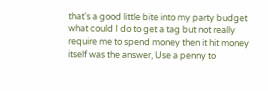that's a good little bite into my party budget what could I do to get a tag but not really require me to spend money then it hit money itself was the answer, Use a penny to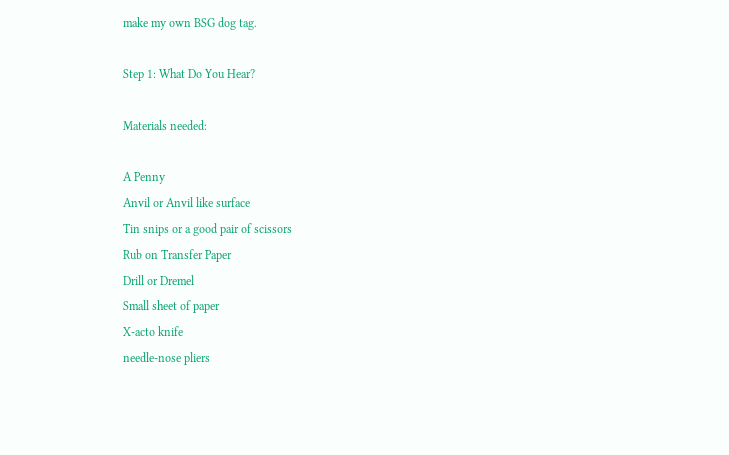make my own BSG dog tag.

Step 1: What Do You Hear?

Materials needed:

A Penny
Anvil or Anvil like surface
Tin snips or a good pair of scissors
Rub on Transfer Paper
Drill or Dremel
Small sheet of paper
X-acto knife
needle-nose pliers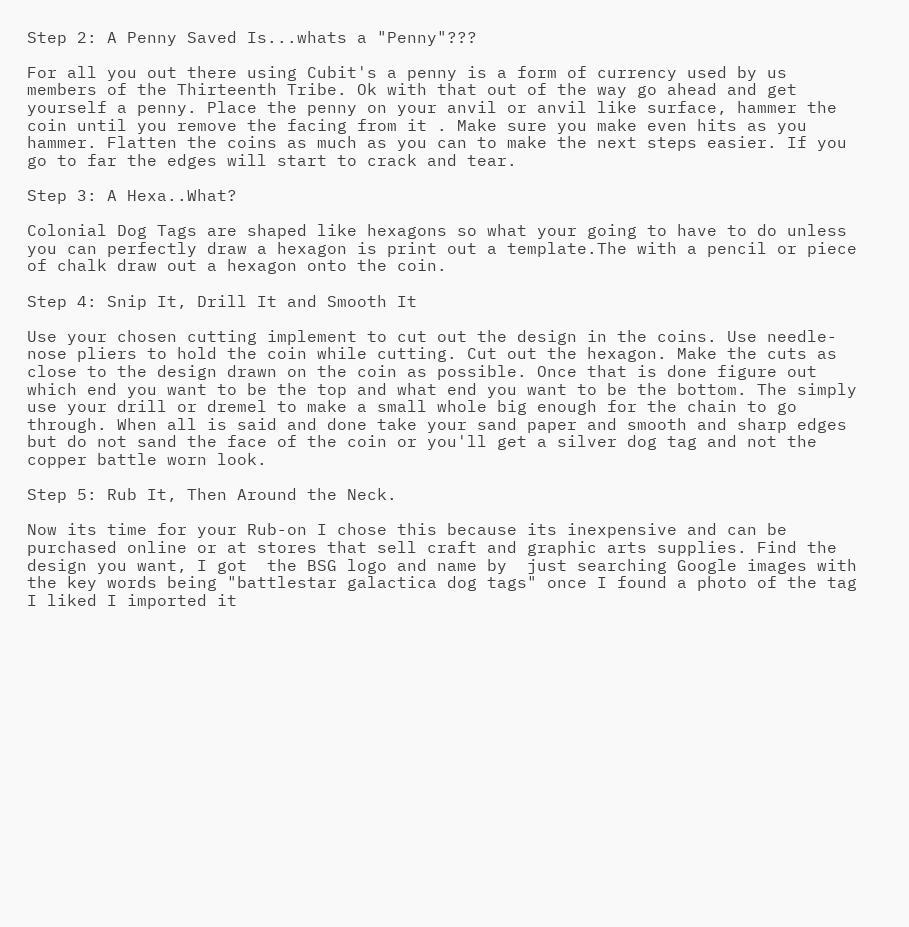Step 2: A Penny Saved Is...whats a "Penny"???

For all you out there using Cubit's a penny is a form of currency used by us members of the Thirteenth Tribe. Ok with that out of the way go ahead and get yourself a penny. Place the penny on your anvil or anvil like surface, hammer the coin until you remove the facing from it . Make sure you make even hits as you hammer. Flatten the coins as much as you can to make the next steps easier. If you go to far the edges will start to crack and tear.

Step 3: A Hexa..What?

Colonial Dog Tags are shaped like hexagons so what your going to have to do unless you can perfectly draw a hexagon is print out a template.The with a pencil or piece of chalk draw out a hexagon onto the coin.

Step 4: Snip It, Drill It and Smooth It

Use your chosen cutting implement to cut out the design in the coins. Use needle-nose pliers to hold the coin while cutting. Cut out the hexagon. Make the cuts as close to the design drawn on the coin as possible. Once that is done figure out which end you want to be the top and what end you want to be the bottom. The simply use your drill or dremel to make a small whole big enough for the chain to go through. When all is said and done take your sand paper and smooth and sharp edges but do not sand the face of the coin or you'll get a silver dog tag and not the copper battle worn look.

Step 5: Rub It, Then Around the Neck.

Now its time for your Rub-on I chose this because its inexpensive and can be purchased online or at stores that sell craft and graphic arts supplies. Find the design you want, I got  the BSG logo and name by  just searching Google images with the key words being "battlestar galactica dog tags" once I found a photo of the tag I liked I imported it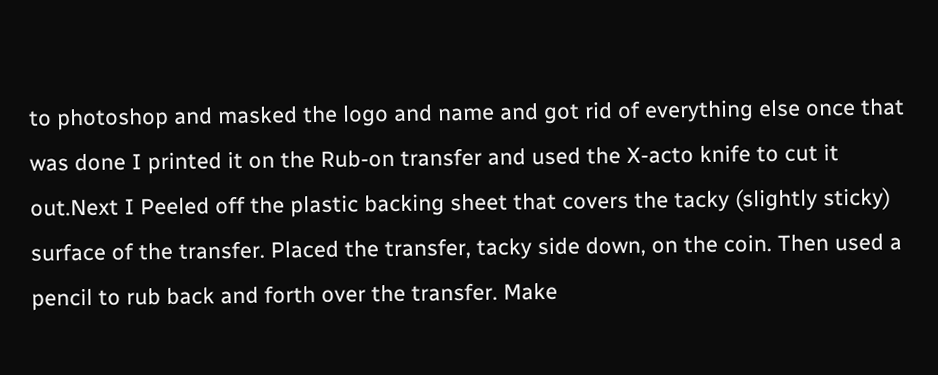to photoshop and masked the logo and name and got rid of everything else once that was done I printed it on the Rub-on transfer and used the X-acto knife to cut it out.Next I Peeled off the plastic backing sheet that covers the tacky (slightly sticky) surface of the transfer. Placed the transfer, tacky side down, on the coin. Then used a pencil to rub back and forth over the transfer. Make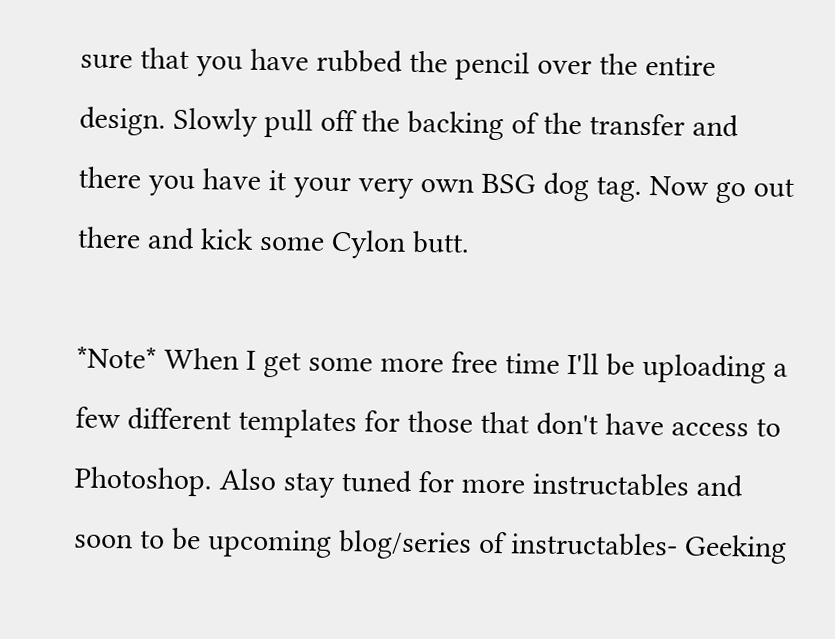sure that you have rubbed the pencil over the entire design. Slowly pull off the backing of the transfer and there you have it your very own BSG dog tag. Now go out there and kick some Cylon butt.

*Note* When I get some more free time I'll be uploading a few different templates for those that don't have access to Photoshop. Also stay tuned for more instructables and soon to be upcoming blog/series of instructables- Geeking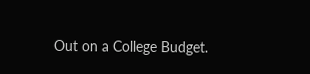Out on a College Budget.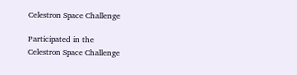Celestron Space Challenge

Participated in the
Celestron Space Challenge